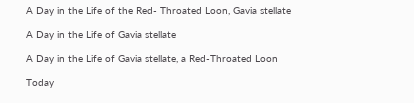A Day in the Life of the Red- Throated Loon, Gavia stellate

A Day in the Life of Gavia stellate

A Day in the Life of Gavia stellate, a Red-Throated Loon

Today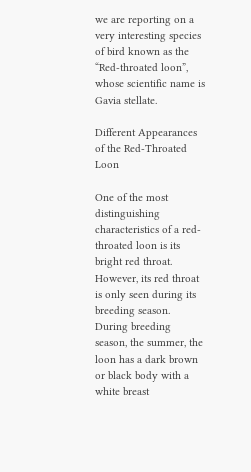we are reporting on a very interesting species of bird known as the “Red-throated loon”, whose scientific name is Gavia stellate.

Different Appearances of the Red-Throated Loon

One of the most distinguishing characteristics of a red-throated loon is its bright red throat. However, its red throat is only seen during its breeding season. During breeding season, the summer, the loon has a dark brown or black body with a white breast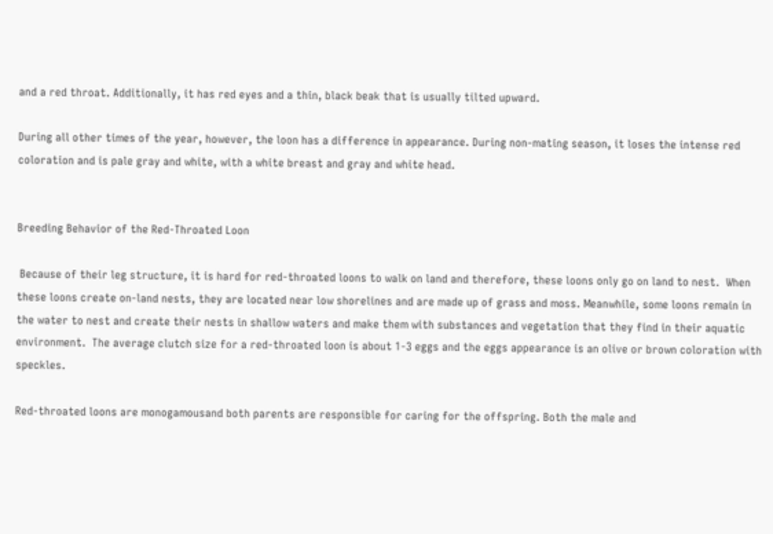and a red throat. Additionally, it has red eyes and a thin, black beak that is usually tilted upward.

During all other times of the year, however, the loon has a difference in appearance. During non-mating season, it loses the intense red coloration and is pale gray and white, with a white breast and gray and white head.


Breeding Behavior of the Red-Throated Loon

 Because of their leg structure, it is hard for red-throated loons to walk on land and therefore, these loons only go on land to nest.  When these loons create on-land nests, they are located near low shorelines and are made up of grass and moss. Meanwhile, some loons remain in the water to nest and create their nests in shallow waters and make them with substances and vegetation that they find in their aquatic environment.  The average clutch size for a red-throated loon is about 1-3 eggs and the eggs appearance is an olive or brown coloration with speckles.

Red-throated loons are monogamousand both parents are responsible for caring for the offspring. Both the male and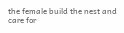the female build the nest and care for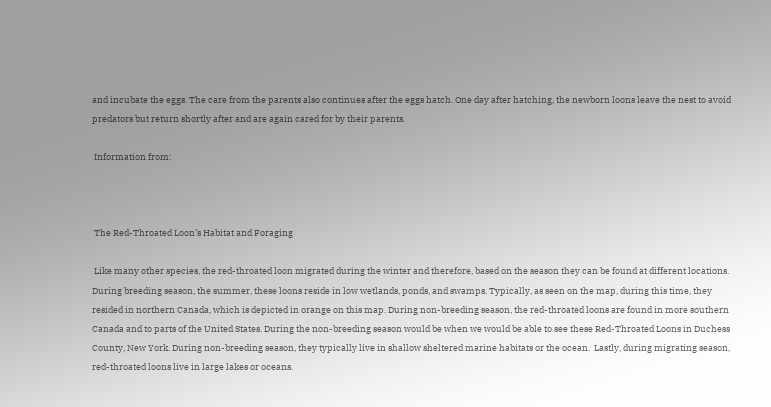and incubate the eggs. The care from the parents also continues after the eggs hatch. One day after hatching, the newborn loons leave the nest to avoid predators but return shortly after and are again cared for by their parents.

 Information from:



 The Red-Throated Loon’s Habitat and Foraging

 Like many other species, the red-throated loon migrated during the winter and therefore, based on the season they can be found at different locations. During breeding season, the summer, these loons reside in low wetlands, ponds, and swamps. Typically, as seen on the map, during this time, they resided in northern Canada, which is depicted in orange on this map. During non-breeding season, the red-throated loons are found in more southern Canada and to parts of the United States. During the non-breeding season would be when we would be able to see these Red-Throated Loons in Duchess County, New York. During non-breeding season, they typically live in shallow sheltered marine habitats or the ocean.  Lastly, during migrating season, red-throated loons live in large lakes or oceans.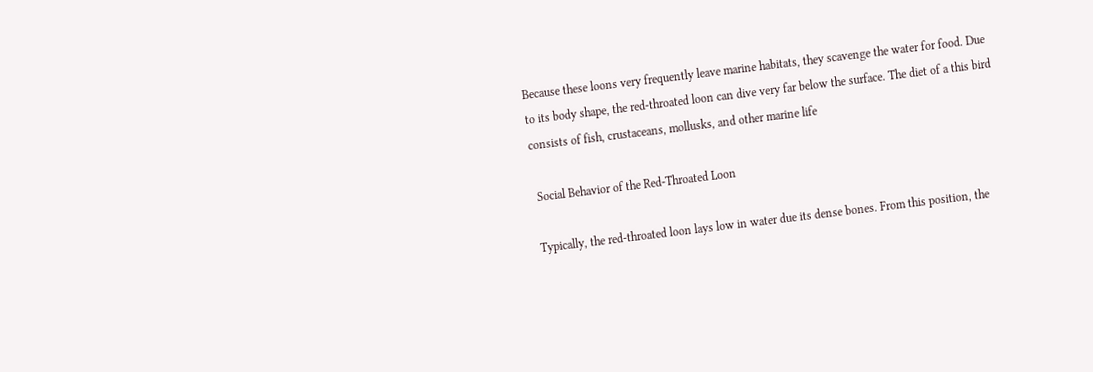Because these loons very frequently leave marine habitats, they scavenge the water for food. Due to its body shape, the red-throated loon can dive very far below the surface. The diet of a this bird consists of fish, crustaceans, mollusks, and other marine life

 Social Behavior of the Red-Throated Loon

Typically, the red-throated loon lays low in water due its dense bones. From this position, the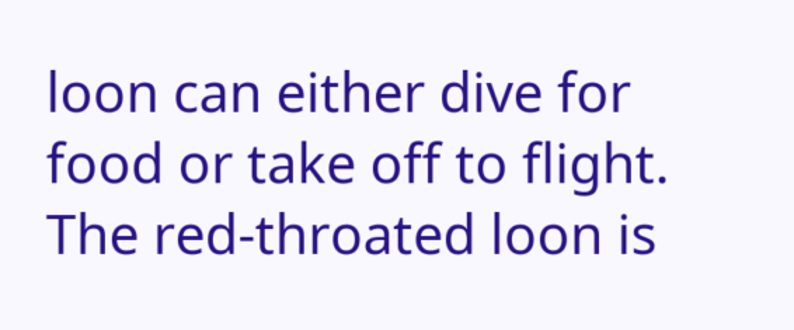loon can either dive for food or take off to flight. The red-throated loon is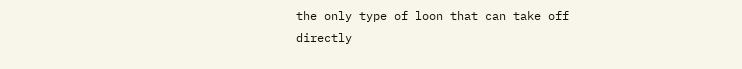the only type of loon that can take off directly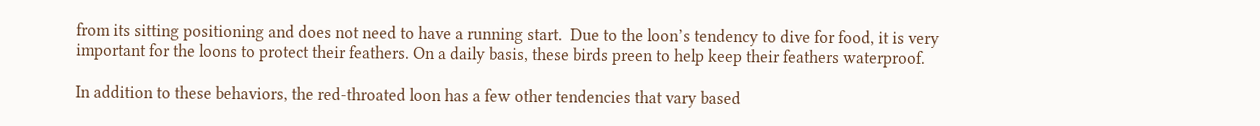from its sitting positioning and does not need to have a running start.  Due to the loon’s tendency to dive for food, it is very important for the loons to protect their feathers. On a daily basis, these birds preen to help keep their feathers waterproof.

In addition to these behaviors, the red-throated loon has a few other tendencies that vary based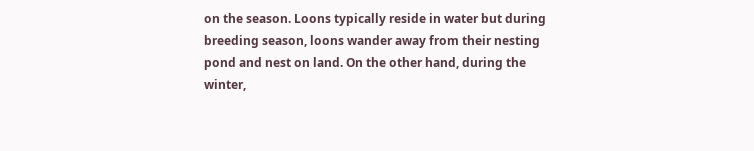on the season. Loons typically reside in water but during breeding season, loons wander away from their nesting pond and nest on land. On the other hand, during the winter,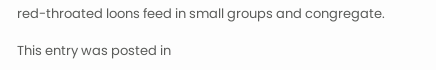red-throated loons feed in small groups and congregate.

This entry was posted in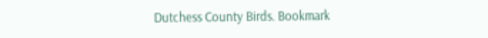Dutchess County Birds. Bookmark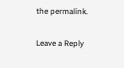the permalink.

Leave a Reply